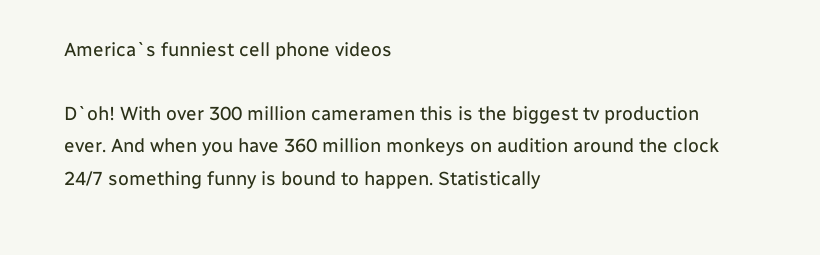America`s funniest cell phone videos

D`oh! With over 300 million cameramen this is the biggest tv production ever. And when you have 360 million monkeys on audition around the clock 24/7 something funny is bound to happen. Statistically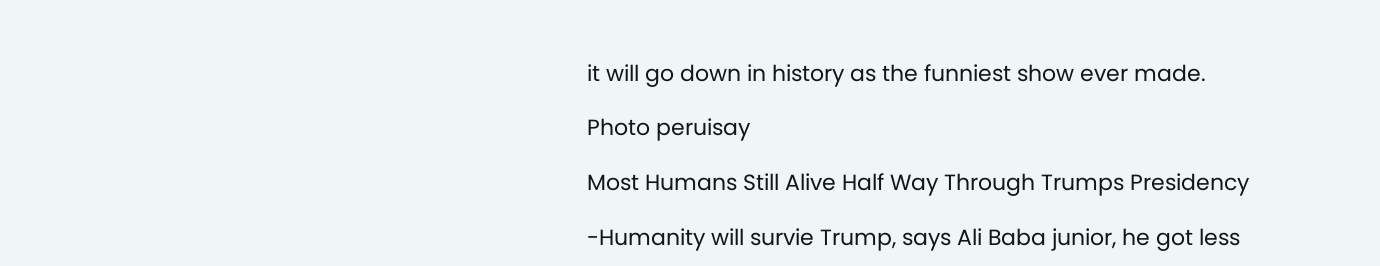it will go down in history as the funniest show ever made.

Photo peruisay

Most Humans Still Alive Half Way Through Trumps Presidency

-Humanity will survie Trump, says Ali Baba junior, he got less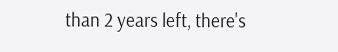than 2 years left, there's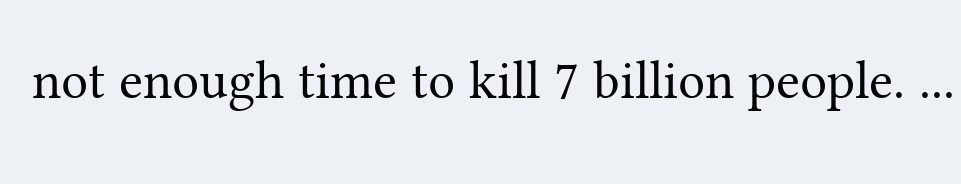not enough time to kill 7 billion people. ...